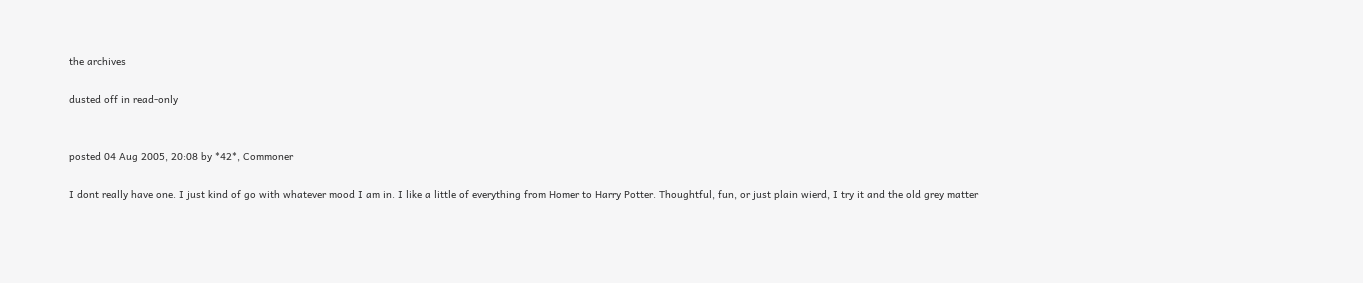the archives

dusted off in read-only


posted 04 Aug 2005, 20:08 by *42*, Commoner

I dont really have one. I just kind of go with whatever mood I am in. I like a little of everything from Homer to Harry Potter. Thoughtful, fun, or just plain wierd, I try it and the old grey matter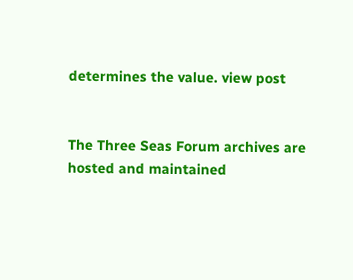determines the value. view post


The Three Seas Forum archives are hosted and maintained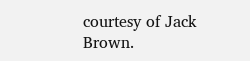courtesy of Jack Brown.